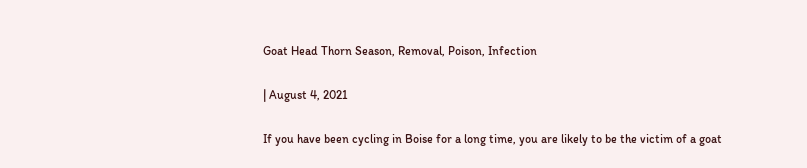Goat Head Thorn Season, Removal, Poison, Infection

| August 4, 2021

If you have been cycling in Boise for a long time, you are likely to be the victim of a goat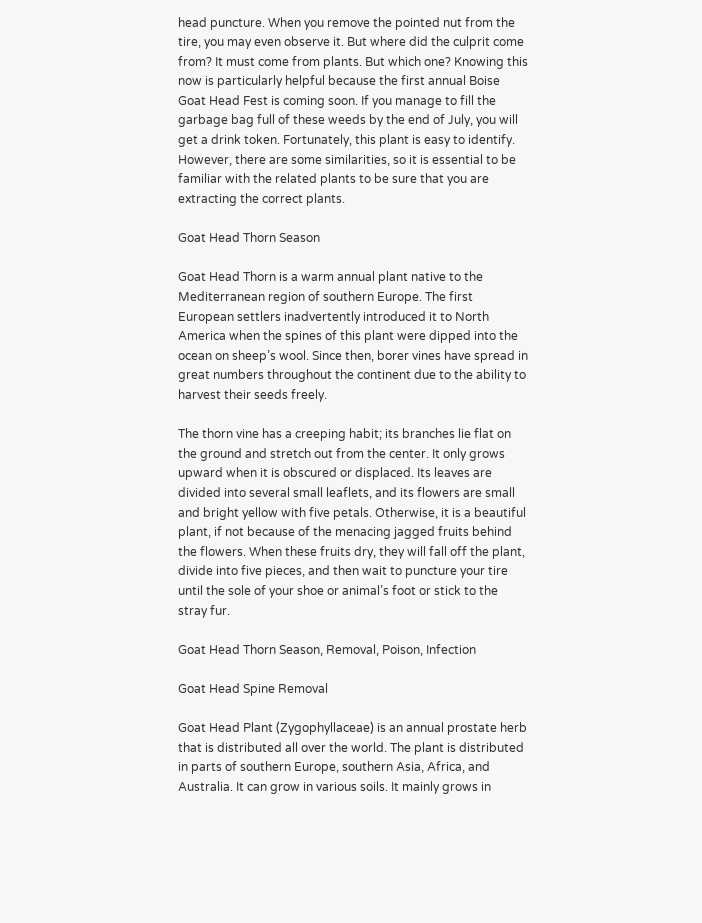head puncture. When you remove the pointed nut from the tire, you may even observe it. But where did the culprit come from? It must come from plants. But which one? Knowing this now is particularly helpful because the first annual Boise Goat Head Fest is coming soon. If you manage to fill the garbage bag full of these weeds by the end of July, you will get a drink token. Fortunately, this plant is easy to identify. However, there are some similarities, so it is essential to be familiar with the related plants to be sure that you are extracting the correct plants.

Goat Head Thorn Season

Goat Head Thorn is a warm annual plant native to the Mediterranean region of southern Europe. The first European settlers inadvertently introduced it to North America when the spines of this plant were dipped into the ocean on sheep’s wool. Since then, borer vines have spread in great numbers throughout the continent due to the ability to harvest their seeds freely.

The thorn vine has a creeping habit; its branches lie flat on the ground and stretch out from the center. It only grows upward when it is obscured or displaced. Its leaves are divided into several small leaflets, and its flowers are small and bright yellow with five petals. Otherwise, it is a beautiful plant, if not because of the menacing jagged fruits behind the flowers. When these fruits dry, they will fall off the plant, divide into five pieces, and then wait to puncture your tire until the sole of your shoe or animal’s foot or stick to the stray fur.

Goat Head Thorn Season, Removal, Poison, Infection

Goat Head Spine Removal

Goat Head Plant (Zygophyllaceae) is an annual prostate herb that is distributed all over the world. The plant is distributed in parts of southern Europe, southern Asia, Africa, and Australia. It can grow in various soils. It mainly grows in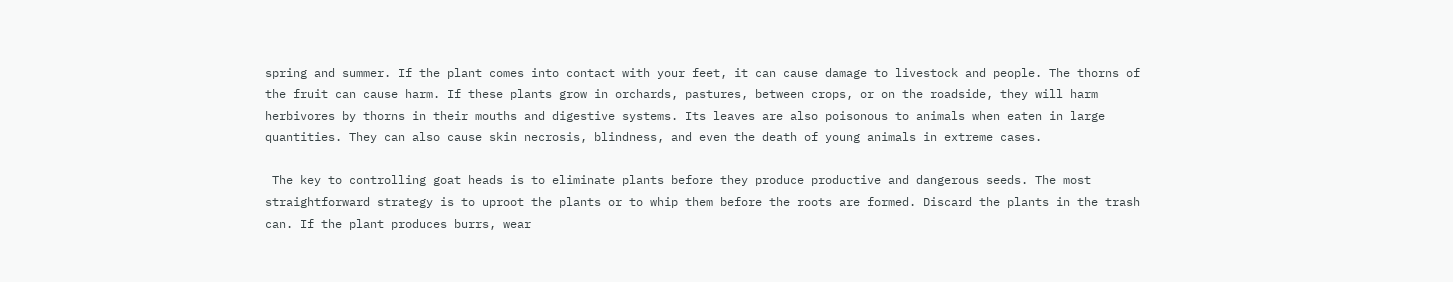spring and summer. If the plant comes into contact with your feet, it can cause damage to livestock and people. The thorns of the fruit can cause harm. If these plants grow in orchards, pastures, between crops, or on the roadside, they will harm herbivores by thorns in their mouths and digestive systems. Its leaves are also poisonous to animals when eaten in large quantities. They can also cause skin necrosis, blindness, and even the death of young animals in extreme cases.

 The key to controlling goat heads is to eliminate plants before they produce productive and dangerous seeds. The most straightforward strategy is to uproot the plants or to whip them before the roots are formed. Discard the plants in the trash can. If the plant produces burrs, wear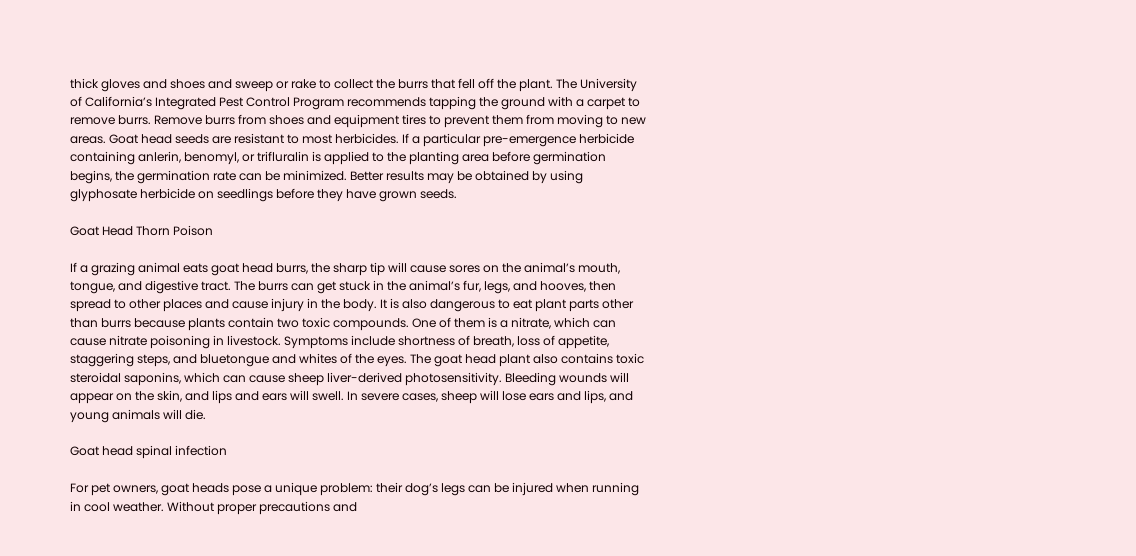thick gloves and shoes and sweep or rake to collect the burrs that fell off the plant. The University of California’s Integrated Pest Control Program recommends tapping the ground with a carpet to remove burrs. Remove burrs from shoes and equipment tires to prevent them from moving to new areas. Goat head seeds are resistant to most herbicides. If a particular pre-emergence herbicide containing anlerin, benomyl, or trifluralin is applied to the planting area before germination begins, the germination rate can be minimized. Better results may be obtained by using glyphosate herbicide on seedlings before they have grown seeds.

Goat Head Thorn Poison

If a grazing animal eats goat head burrs, the sharp tip will cause sores on the animal’s mouth, tongue, and digestive tract. The burrs can get stuck in the animal’s fur, legs, and hooves, then spread to other places and cause injury in the body. It is also dangerous to eat plant parts other than burrs because plants contain two toxic compounds. One of them is a nitrate, which can cause nitrate poisoning in livestock. Symptoms include shortness of breath, loss of appetite, staggering steps, and bluetongue and whites of the eyes. The goat head plant also contains toxic steroidal saponins, which can cause sheep liver-derived photosensitivity. Bleeding wounds will appear on the skin, and lips and ears will swell. In severe cases, sheep will lose ears and lips, and young animals will die.

Goat head spinal infection

For pet owners, goat heads pose a unique problem: their dog’s legs can be injured when running in cool weather. Without proper precautions and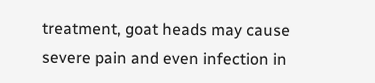treatment, goat heads may cause severe pain and even infection in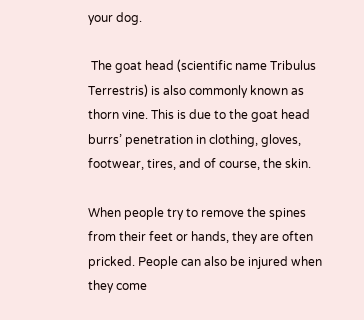your dog.

 The goat head (scientific name Tribulus Terrestris) is also commonly known as thorn vine. This is due to the goat head burrs’ penetration in clothing, gloves, footwear, tires, and of course, the skin.

When people try to remove the spines from their feet or hands, they are often pricked. People can also be injured when they come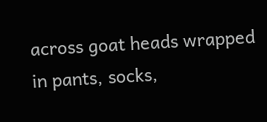across goat heads wrapped in pants, socks,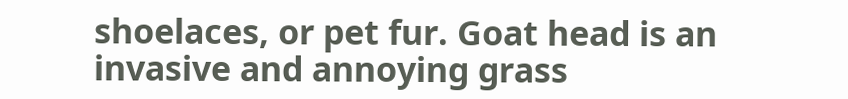shoelaces, or pet fur. Goat head is an invasive and annoying grass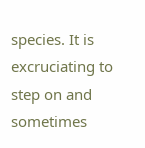species. It is excruciating to step on and sometimes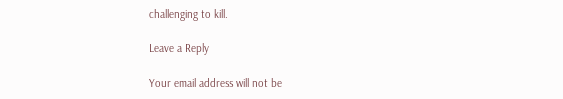challenging to kill.

Leave a Reply

Your email address will not be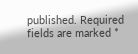published. Required fields are marked *